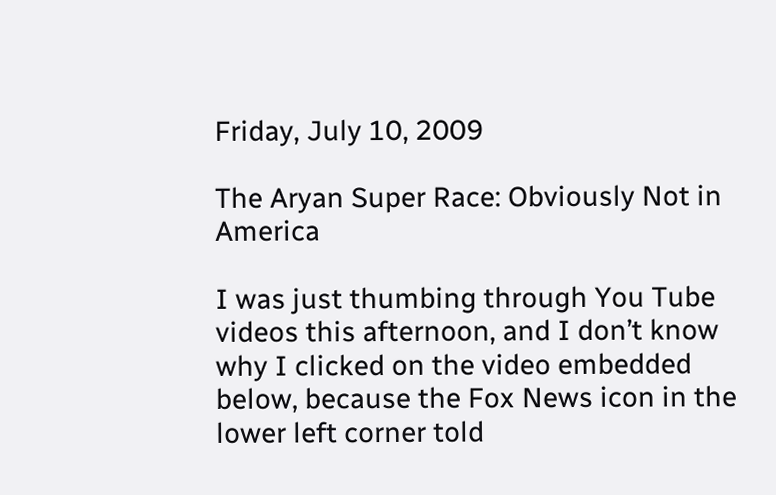Friday, July 10, 2009

The Aryan Super Race: Obviously Not in America

I was just thumbing through You Tube videos this afternoon, and I don’t know why I clicked on the video embedded below, because the Fox News icon in the lower left corner told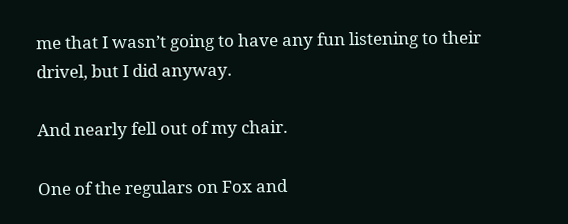me that I wasn’t going to have any fun listening to their drivel, but I did anyway.

And nearly fell out of my chair.

One of the regulars on Fox and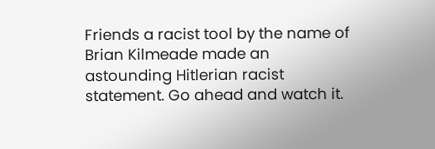Friends a racist tool by the name of Brian Kilmeade made an astounding Hitlerian racist statement. Go ahead and watch it.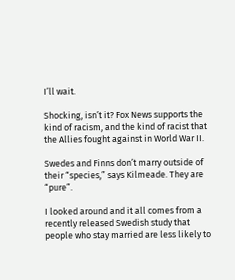I’ll wait.

Shocking, isn’t it? Fox News supports the kind of racism, and the kind of racist that the Allies fought against in World War II.

Swedes and Finns don’t marry outside of their “species,” says Kilmeade. They are “pure”.

I looked around and it all comes from a recently released Swedish study that people who stay married are less likely to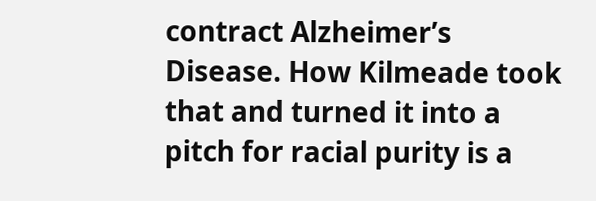contract Alzheimer’s Disease. How Kilmeade took that and turned it into a pitch for racial purity is a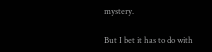mystery.

But I bet it has to do with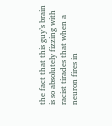the fact that this guy’s brain is so absolutely fizzing with racist tirades that when a neuron fires in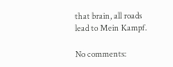that brain, all roads lead to Mein Kampf.

No comments: